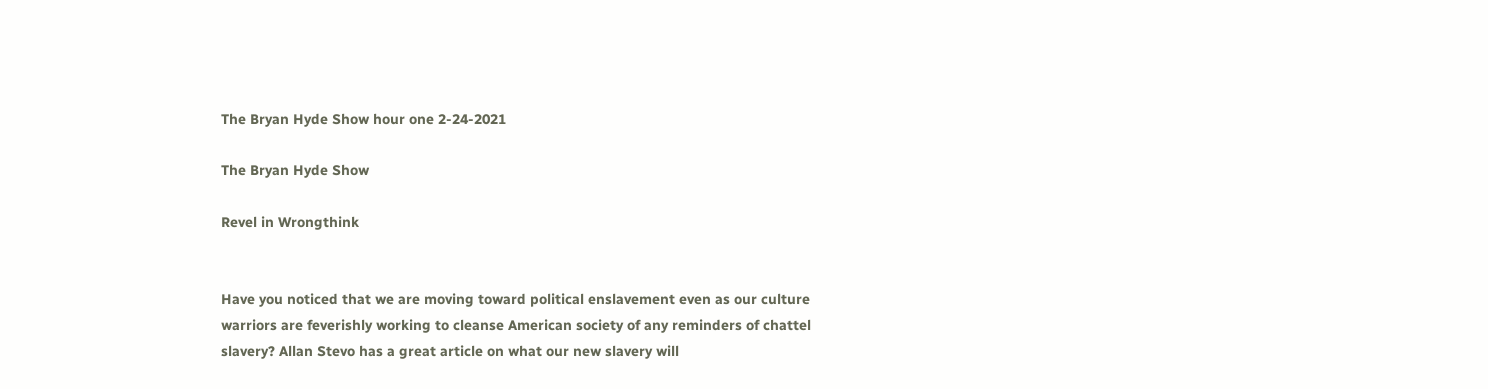The Bryan Hyde Show hour one 2-24-2021

The Bryan Hyde Show

Revel in Wrongthink


Have you noticed that we are moving toward political enslavement even as our culture warriors are feverishly working to cleanse American society of any reminders of chattel slavery? Allan Stevo has a great article on what our new slavery will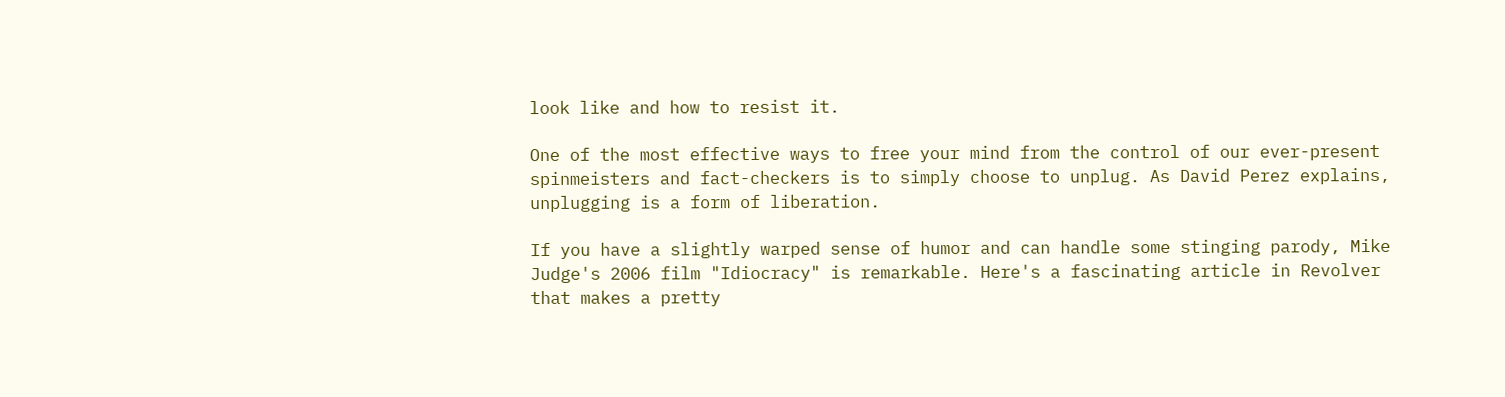look like and how to resist it.

One of the most effective ways to free your mind from the control of our ever-present spinmeisters and fact-checkers is to simply choose to unplug. As David Perez explains, unplugging is a form of liberation.

If you have a slightly warped sense of humor and can handle some stinging parody, Mike Judge's 2006 film "Idiocracy" is remarkable. Here's a fascinating article in Revolver that makes a pretty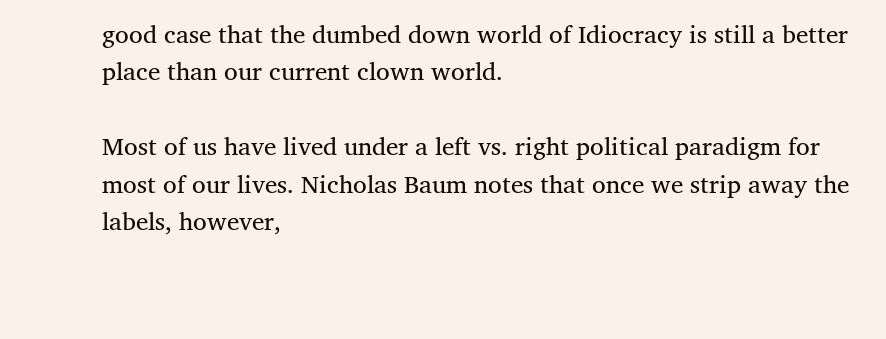good case that the dumbed down world of Idiocracy is still a better place than our current clown world.

Most of us have lived under a left vs. right political paradigm for most of our lives. Nicholas Baum notes that once we strip away the labels, however,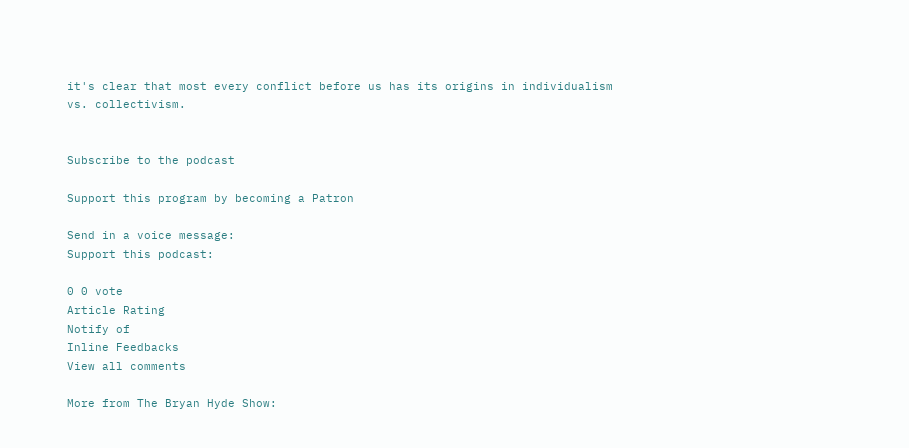it's clear that most every conflict before us has its origins in individualism vs. collectivism.


Subscribe to the podcast

Support this program by becoming a Patron

Send in a voice message:
Support this podcast:

0 0 vote
Article Rating
Notify of
Inline Feedbacks
View all comments

More from The Bryan Hyde Show: